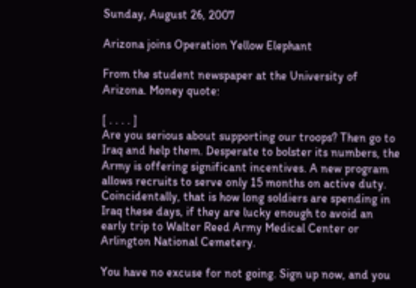Sunday, August 26, 2007

Arizona joins Operation Yellow Elephant

From the student newspaper at the University of Arizona. Money quote:

[ . . . . ]
Are you serious about supporting our troops? Then go to Iraq and help them. Desperate to bolster its numbers, the Army is offering significant incentives. A new program allows recruits to serve only 15 months on active duty. Coincidentally, that is how long soldiers are spending in Iraq these days, if they are lucky enough to avoid an early trip to Walter Reed Army Medical Center or Arlington National Cemetery.

You have no excuse for not going. Sign up now, and you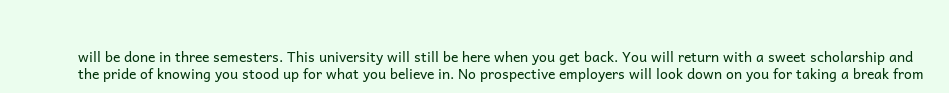will be done in three semesters. This university will still be here when you get back. You will return with a sweet scholarship and the pride of knowing you stood up for what you believe in. No prospective employers will look down on you for taking a break from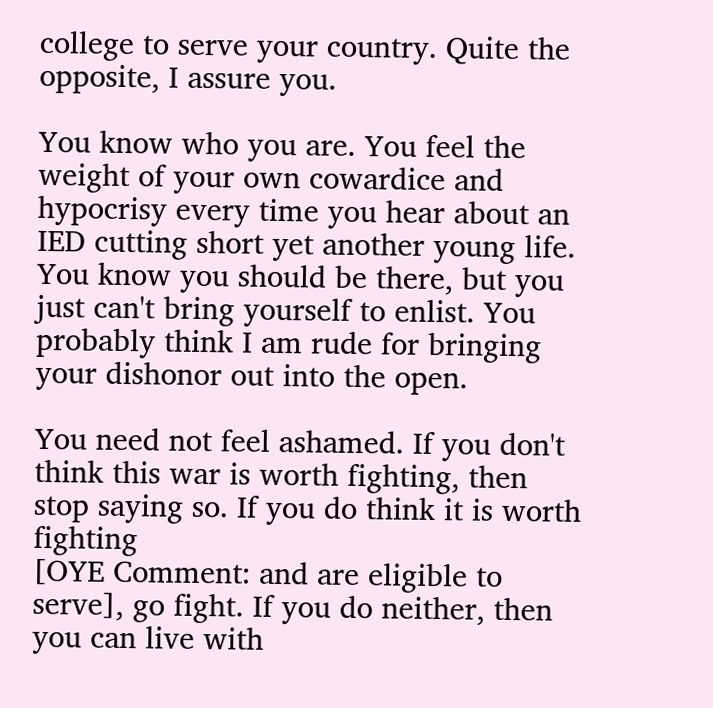college to serve your country. Quite the opposite, I assure you.

You know who you are. You feel the weight of your own cowardice and hypocrisy every time you hear about an IED cutting short yet another young life. You know you should be there, but you just can't bring yourself to enlist. You probably think I am rude for bringing your dishonor out into the open.

You need not feel ashamed. If you don't think this war is worth fighting, then stop saying so. If you do think it is worth fighting
[OYE Comment: and are eligible to serve], go fight. If you do neither, then you can live with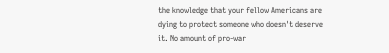the knowledge that your fellow Americans are dying to protect someone who doesn't deserve it. No amount of pro-war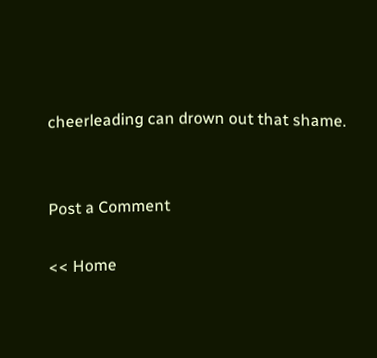cheerleading can drown out that shame.


Post a Comment

<< Home